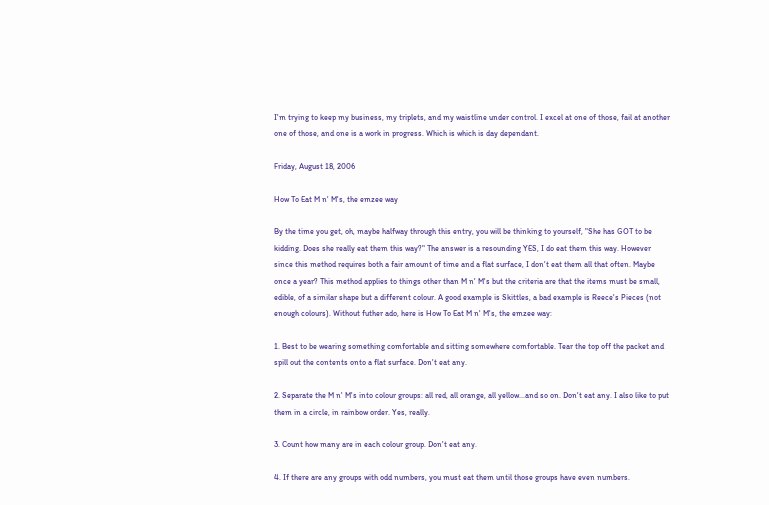I'm trying to keep my business, my triplets, and my waistline under control. I excel at one of those, fail at another one of those, and one is a work in progress. Which is which is day dependant.

Friday, August 18, 2006

How To Eat M n' M's, the emzee way

By the time you get, oh, maybe halfway through this entry, you will be thinking to yourself, "She has GOT to be kidding. Does she really eat them this way?" The answer is a resounding YES, I do eat them this way. However since this method requires both a fair amount of time and a flat surface, I don't eat them all that often. Maybe once a year? This method applies to things other than M n' M's but the criteria are that the items must be small, edible, of a similar shape but a different colour. A good example is Skittles, a bad example is Reece's Pieces (not enough colours). Without futher ado, here is How To Eat M n' M's, the emzee way:

1. Best to be wearing something comfortable and sitting somewhere comfortable. Tear the top off the packet and spill out the contents onto a flat surface. Don't eat any.

2. Separate the M n' M's into colour groups: all red, all orange, all yellow...and so on. Don't eat any. I also like to put them in a circle, in rainbow order. Yes, really.

3. Count how many are in each colour group. Don't eat any.

4. If there are any groups with odd numbers, you must eat them until those groups have even numbers.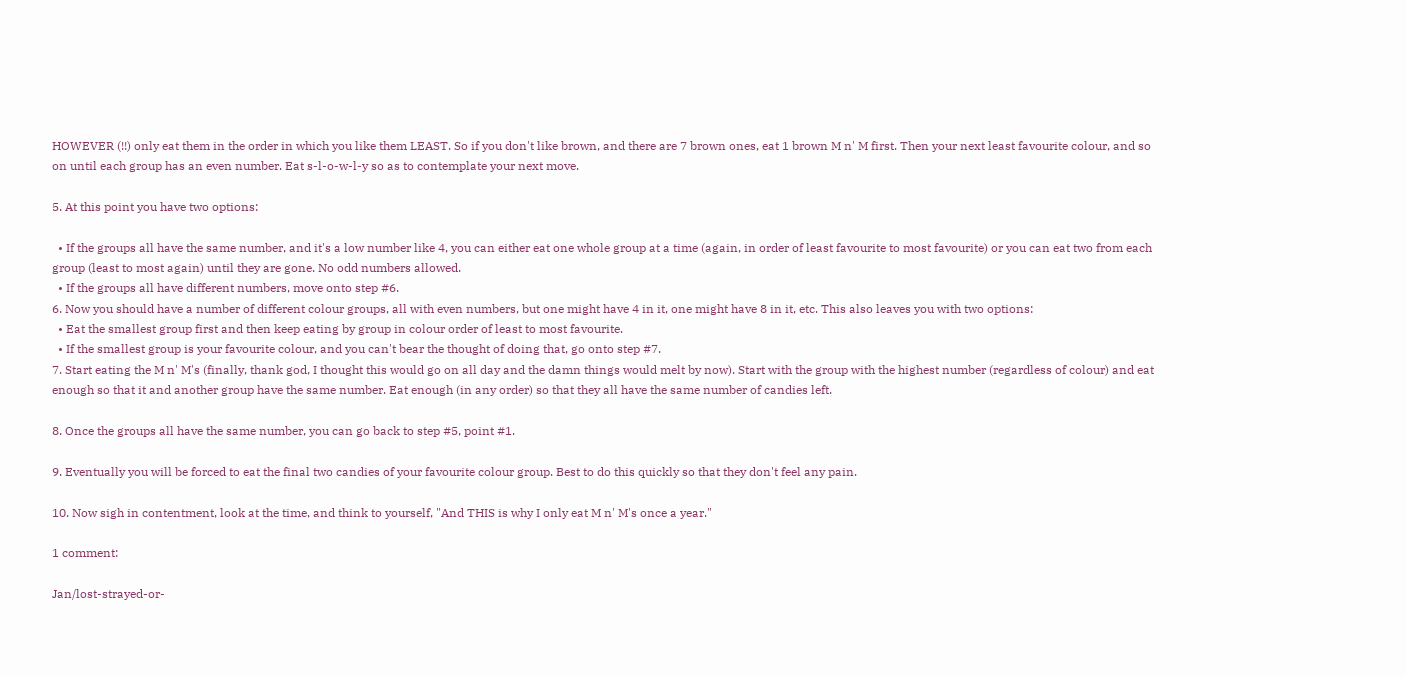HOWEVER (!!) only eat them in the order in which you like them LEAST. So if you don't like brown, and there are 7 brown ones, eat 1 brown M n' M first. Then your next least favourite colour, and so on until each group has an even number. Eat s-l-o-w-l-y so as to contemplate your next move.

5. At this point you have two options:

  • If the groups all have the same number, and it's a low number like 4, you can either eat one whole group at a time (again, in order of least favourite to most favourite) or you can eat two from each group (least to most again) until they are gone. No odd numbers allowed.
  • If the groups all have different numbers, move onto step #6.
6. Now you should have a number of different colour groups, all with even numbers, but one might have 4 in it, one might have 8 in it, etc. This also leaves you with two options:
  • Eat the smallest group first and then keep eating by group in colour order of least to most favourite.
  • If the smallest group is your favourite colour, and you can't bear the thought of doing that, go onto step #7.
7. Start eating the M n' M's (finally, thank god, I thought this would go on all day and the damn things would melt by now). Start with the group with the highest number (regardless of colour) and eat enough so that it and another group have the same number. Eat enough (in any order) so that they all have the same number of candies left.

8. Once the groups all have the same number, you can go back to step #5, point #1.

9. Eventually you will be forced to eat the final two candies of your favourite colour group. Best to do this quickly so that they don't feel any pain.

10. Now sigh in contentment, look at the time, and think to yourself, "And THIS is why I only eat M n' M's once a year."

1 comment:

Jan/lost-strayed-or-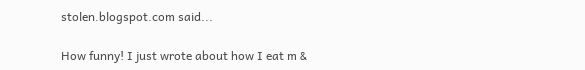stolen.blogspot.com said...

How funny! I just wrote about how I eat m &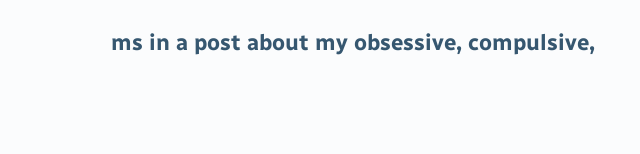ms in a post about my obsessive, compulsive,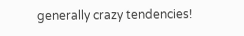generally crazy tendencies!